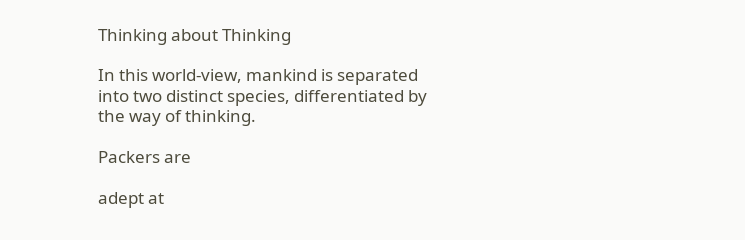Thinking about Thinking

In this world-view, mankind is separated into two distinct species, differentiated by the way of thinking.

Packers are

adept at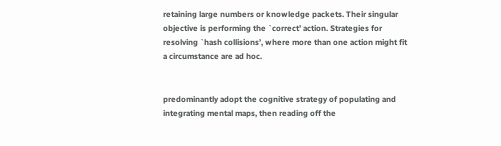retaining large numbers or knowledge packets. Their singular objective is performing the `correct’ action. Strategies for resolving `hash collisions’, where more than one action might fit a circumstance are ad hoc.


predominantly adopt the cognitive strategy of populating and integrating mental maps, then reading off the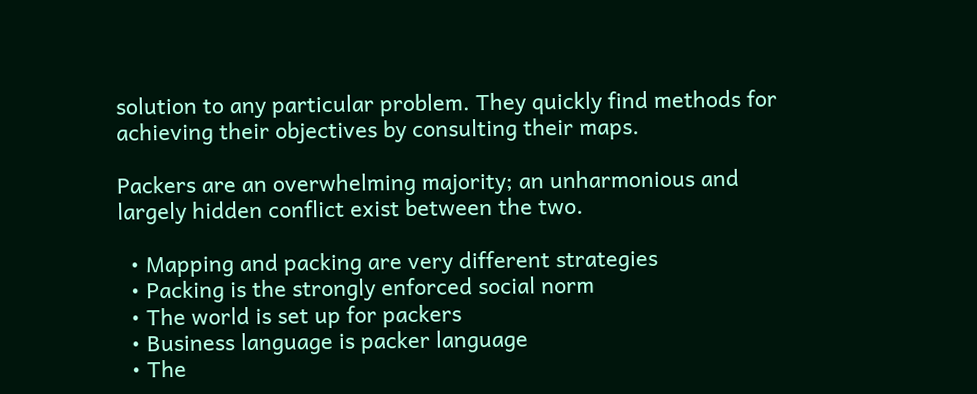solution to any particular problem. They quickly find methods for achieving their objectives by consulting their maps.

Packers are an overwhelming majority; an unharmonious and largely hidden conflict exist between the two.

  • Mapping and packing are very different strategies
  • Packing is the strongly enforced social norm
  • The world is set up for packers
  • Business language is packer language
  • The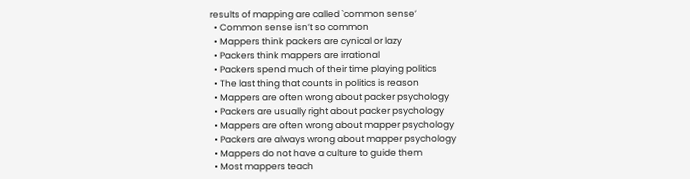results of mapping are called `common sense’
  • Common sense isn’t so common
  • Mappers think packers are cynical or lazy
  • Packers think mappers are irrational
  • Packers spend much of their time playing politics
  • The last thing that counts in politics is reason
  • Mappers are often wrong about packer psychology
  • Packers are usually right about packer psychology
  • Mappers are often wrong about mapper psychology
  • Packers are always wrong about mapper psychology
  • Mappers do not have a culture to guide them
  • Most mappers teach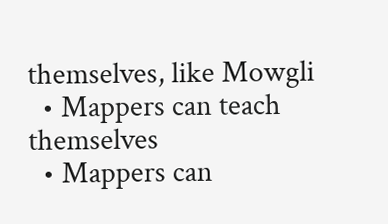themselves, like Mowgli
  • Mappers can teach themselves
  • Mappers can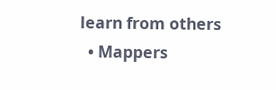learn from others
  • Mappers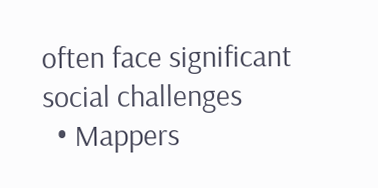often face significant social challenges
  • Mappers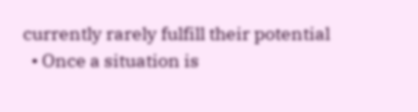currently rarely fulfill their potential
  • Once a situation is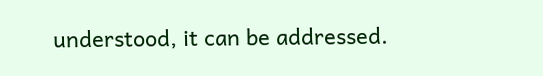understood, it can be addressed.